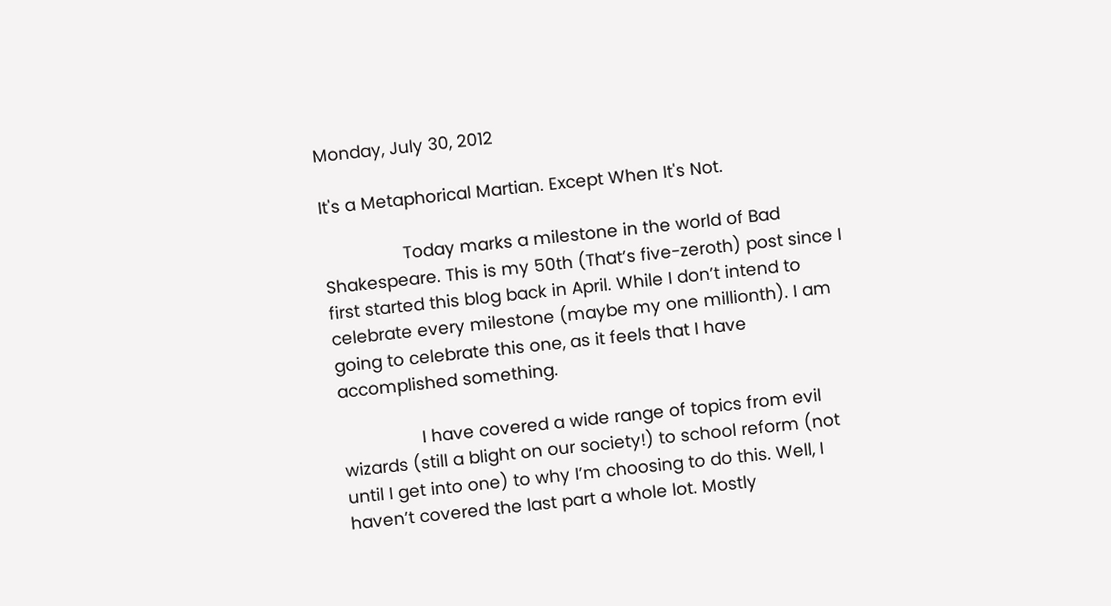Monday, July 30, 2012

It's a Metaphorical Martian. Except When It's Not.

                Today marks a milestone in the world of Bad Shakespeare. This is my 50th (That’s five-zeroth) post since I first started this blog back in April. While I don’t intend to celebrate every milestone (maybe my one millionth). I am going to celebrate this one, as it feels that I have accomplished something.

                I have covered a wide range of topics from evil wizards (still a blight on our society!) to school reform (not until I get into one) to why I’m choosing to do this. Well, I haven’t covered the last part a whole lot. Mostly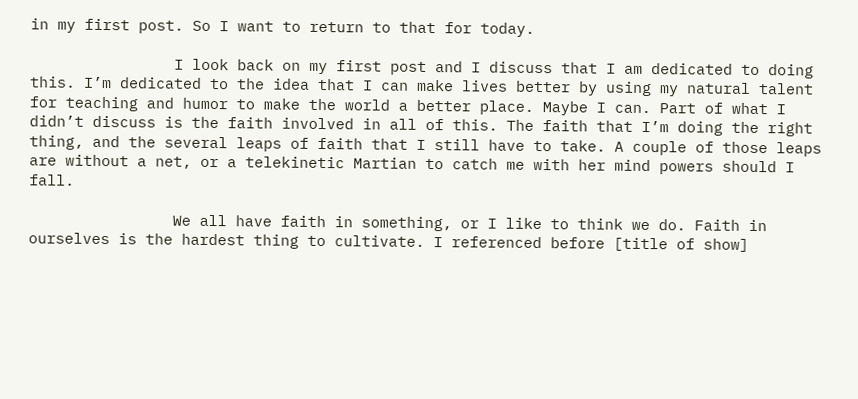in my first post. So I want to return to that for today.

                I look back on my first post and I discuss that I am dedicated to doing this. I’m dedicated to the idea that I can make lives better by using my natural talent for teaching and humor to make the world a better place. Maybe I can. Part of what I didn’t discuss is the faith involved in all of this. The faith that I’m doing the right thing, and the several leaps of faith that I still have to take. A couple of those leaps are without a net, or a telekinetic Martian to catch me with her mind powers should I fall.

                We all have faith in something, or I like to think we do. Faith in ourselves is the hardest thing to cultivate. I referenced before [title of show]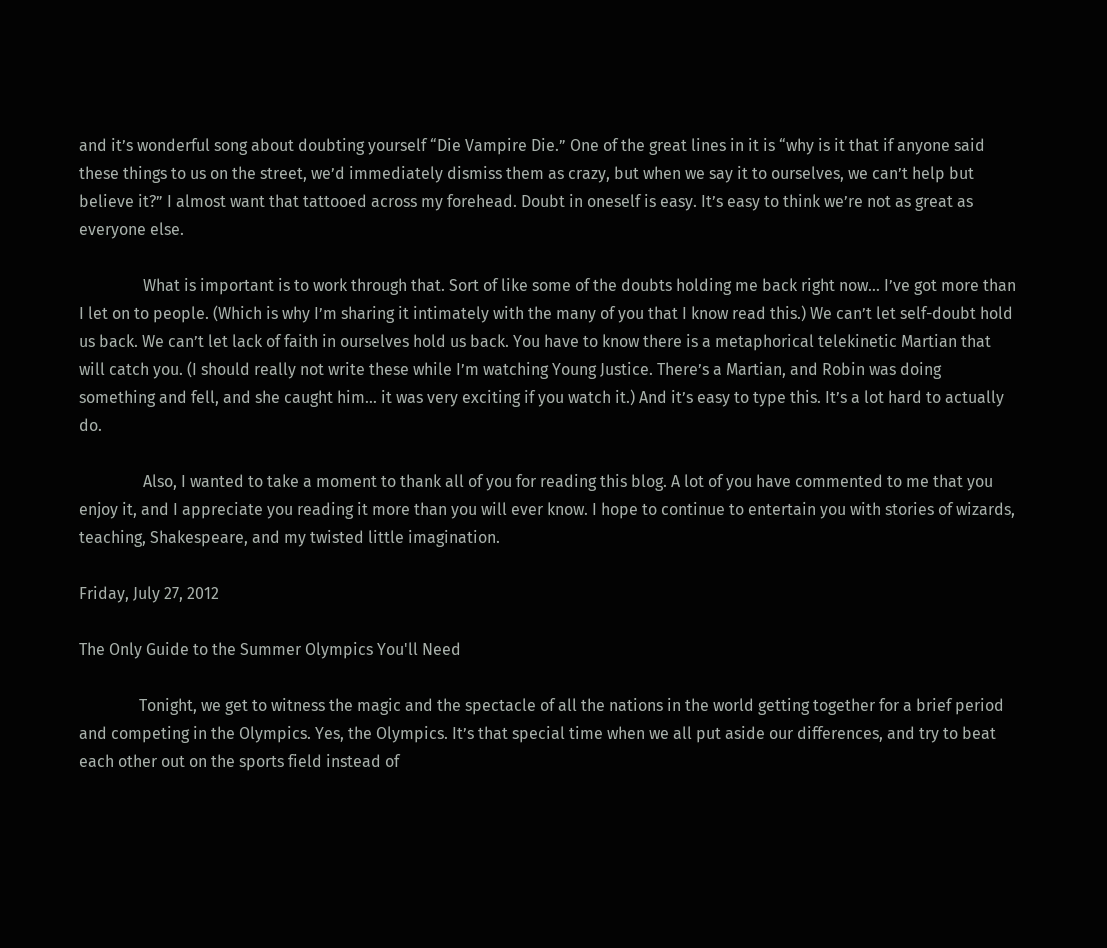and it’s wonderful song about doubting yourself “Die Vampire Die.” One of the great lines in it is “why is it that if anyone said these things to us on the street, we’d immediately dismiss them as crazy, but when we say it to ourselves, we can’t help but believe it?” I almost want that tattooed across my forehead. Doubt in oneself is easy. It’s easy to think we’re not as great as everyone else.

                What is important is to work through that. Sort of like some of the doubts holding me back right now… I’ve got more than I let on to people. (Which is why I’m sharing it intimately with the many of you that I know read this.) We can’t let self-doubt hold us back. We can’t let lack of faith in ourselves hold us back. You have to know there is a metaphorical telekinetic Martian that will catch you. (I should really not write these while I’m watching Young Justice. There’s a Martian, and Robin was doing something and fell, and she caught him… it was very exciting if you watch it.) And it’s easy to type this. It’s a lot hard to actually do.

                Also, I wanted to take a moment to thank all of you for reading this blog. A lot of you have commented to me that you enjoy it, and I appreciate you reading it more than you will ever know. I hope to continue to entertain you with stories of wizards, teaching, Shakespeare, and my twisted little imagination.

Friday, July 27, 2012

The Only Guide to the Summer Olympics You'll Need

               Tonight, we get to witness the magic and the spectacle of all the nations in the world getting together for a brief period and competing in the Olympics. Yes, the Olympics. It’s that special time when we all put aside our differences, and try to beat each other out on the sports field instead of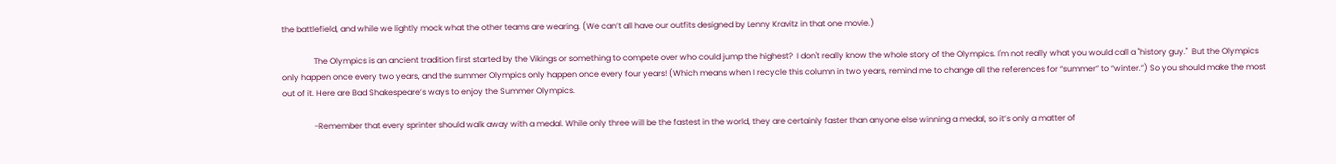the battlefield, and while we lightly mock what the other teams are wearing. (We can’t all have our outfits designed by Lenny Kravitz in that one movie.)

                The Olympics is an ancient tradition first started by the Vikings or something to compete over who could jump the highest?  I don't really know the whole story of the Olympics. I'm not really what you would call a "history guy."  But the Olympics only happen once every two years, and the summer Olympics only happen once every four years! (Which means when I recycle this column in two years, remind me to change all the references for “summer” to “winter.”) So you should make the most out of it. Here are Bad Shakespeare’s ways to enjoy the Summer Olympics.

                -Remember that every sprinter should walk away with a medal. While only three will be the fastest in the world, they are certainly faster than anyone else winning a medal, so it’s only a matter of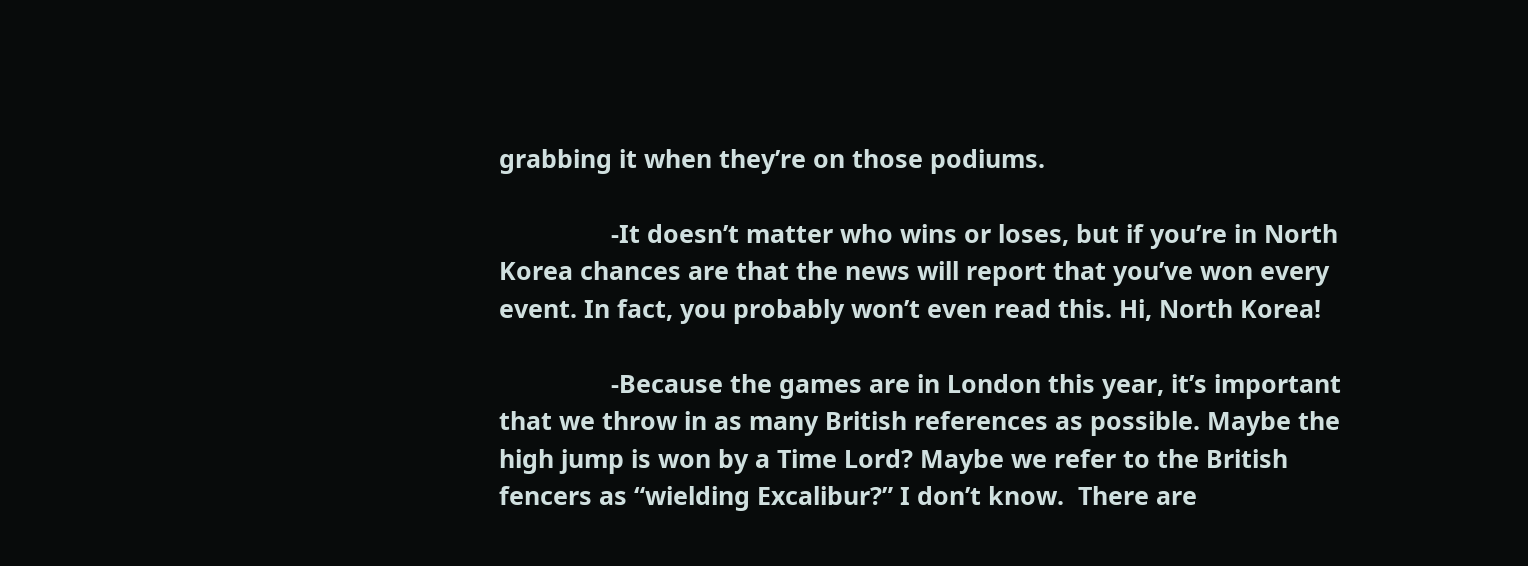grabbing it when they’re on those podiums.

                -It doesn’t matter who wins or loses, but if you’re in North Korea chances are that the news will report that you’ve won every event. In fact, you probably won’t even read this. Hi, North Korea!

                -Because the games are in London this year, it’s important that we throw in as many British references as possible. Maybe the high jump is won by a Time Lord? Maybe we refer to the British fencers as “wielding Excalibur?” I don’t know.  There are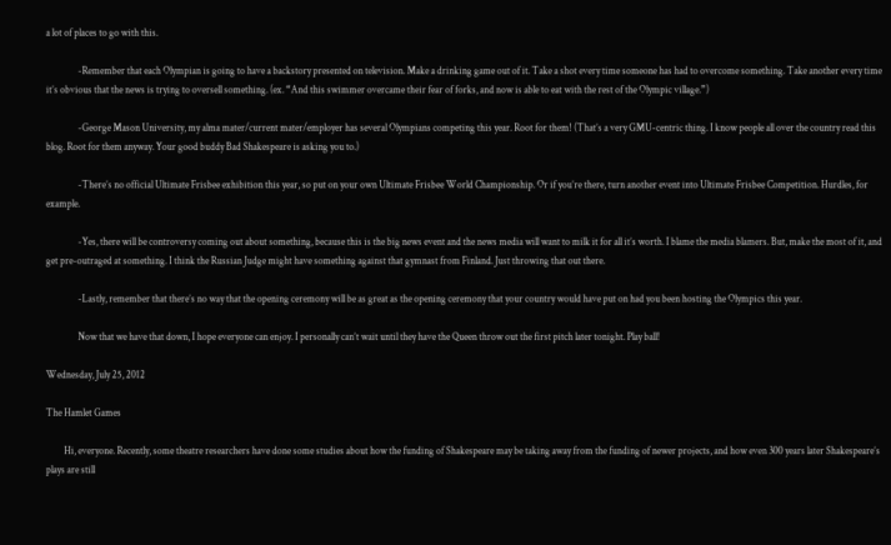a lot of places to go with this.

                -Remember that each Olympian is going to have a backstory presented on television. Make a drinking game out of it. Take a shot every time someone has had to overcome something. Take another every time it’s obvious that the news is trying to oversell something. (ex. “And this swimmer overcame their fear of forks, and now is able to eat with the rest of the Olympic village.”)

                -George Mason University, my alma mater/current mater/employer has several Olympians competing this year. Root for them! (That’s a very GMU-centric thing. I know people all over the country read this blog. Root for them anyway. Your good buddy Bad Shakespeare is asking you to.)

                -There’s no official Ultimate Frisbee exhibition this year, so put on your own Ultimate Frisbee World Championship. Or if you’re there, turn another event into Ultimate Frisbee Competition. Hurdles, for example.

                -Yes, there will be controversy coming out about something, because this is the big news event and the news media will want to milk it for all it’s worth. I blame the media blamers. But, make the most of it, and get pre-outraged at something. I think the Russian Judge might have something against that gymnast from Finland. Just throwing that out there.

                -Lastly, remember that there’s no way that the opening ceremony will be as great as the opening ceremony that your country would have put on had you been hosting the Olympics this year.

                Now that we have that down, I hope everyone can enjoy. I personally can’t wait until they have the Queen throw out the first pitch later tonight. Play ball!

Wednesday, July 25, 2012

The Hamlet Games

         Hi, everyone. Recently, some theatre researchers have done some studies about how the funding of Shakespeare may be taking away from the funding of newer projects, and how even 300 years later Shakespeare’s plays are still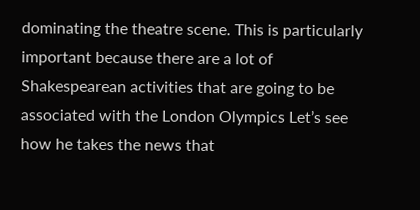dominating the theatre scene. This is particularly important because there are a lot of Shakespearean activities that are going to be associated with the London Olympics Let’s see how he takes the news that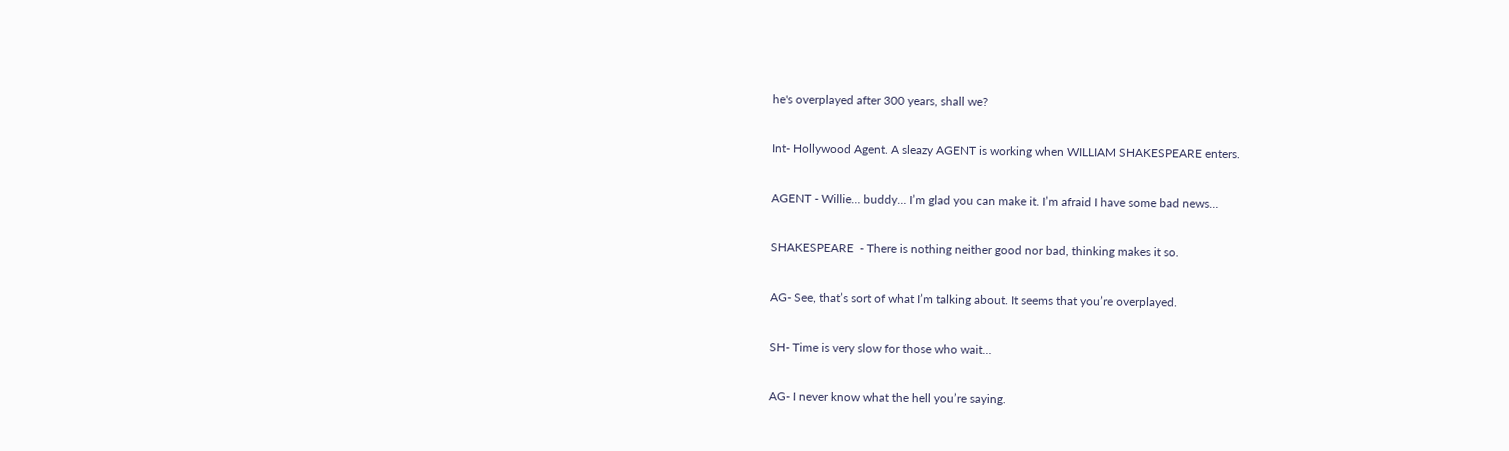he's overplayed after 300 years, shall we?

Int- Hollywood Agent. A sleazy AGENT is working when WILLIAM SHAKESPEARE enters.

AGENT - Willie… buddy… I’m glad you can make it. I’m afraid I have some bad news…

SHAKESPEARE  - There is nothing neither good nor bad, thinking makes it so.

AG- See, that’s sort of what I’m talking about. It seems that you’re overplayed.

SH- Time is very slow for those who wait…

AG- I never know what the hell you’re saying.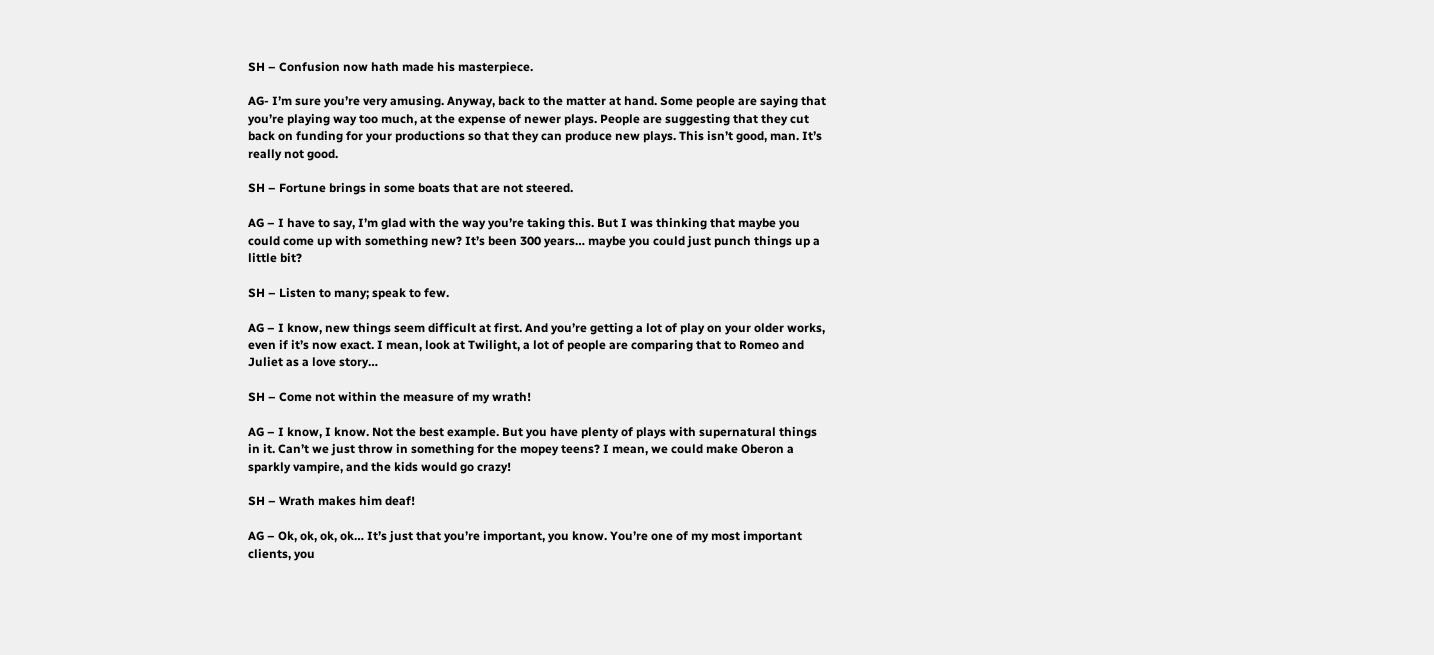SH – Confusion now hath made his masterpiece.

AG- I’m sure you’re very amusing. Anyway, back to the matter at hand. Some people are saying that you’re playing way too much, at the expense of newer plays. People are suggesting that they cut back on funding for your productions so that they can produce new plays. This isn’t good, man. It’s really not good.

SH – Fortune brings in some boats that are not steered.

AG – I have to say, I’m glad with the way you’re taking this. But I was thinking that maybe you could come up with something new? It’s been 300 years… maybe you could just punch things up a little bit?

SH – Listen to many; speak to few.

AG – I know, new things seem difficult at first. And you’re getting a lot of play on your older works, even if it’s now exact. I mean, look at Twilight, a lot of people are comparing that to Romeo and Juliet as a love story…

SH – Come not within the measure of my wrath!

AG – I know, I know. Not the best example. But you have plenty of plays with supernatural things in it. Can’t we just throw in something for the mopey teens? I mean, we could make Oberon a sparkly vampire, and the kids would go crazy!

SH – Wrath makes him deaf!

AG – Ok, ok, ok, ok… It’s just that you’re important, you know. You’re one of my most important clients, you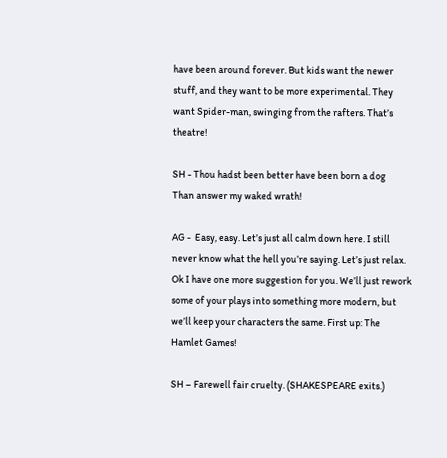have been around forever. But kids want the newer stuff, and they want to be more experimental. They want Spider-man, swinging from the rafters. That’s theatre!

SH - Thou hadst been better have been born a dog
Than answer my waked wrath!

AG -  Easy, easy. Let’s just all calm down here. I still never know what the hell you’re saying. Let’s just relax. Ok I have one more suggestion for you. We’ll just rework some of your plays into something more modern, but we’ll keep your characters the same. First up: The Hamlet Games!

SH – Farewell fair cruelty. (SHAKESPEARE exits.)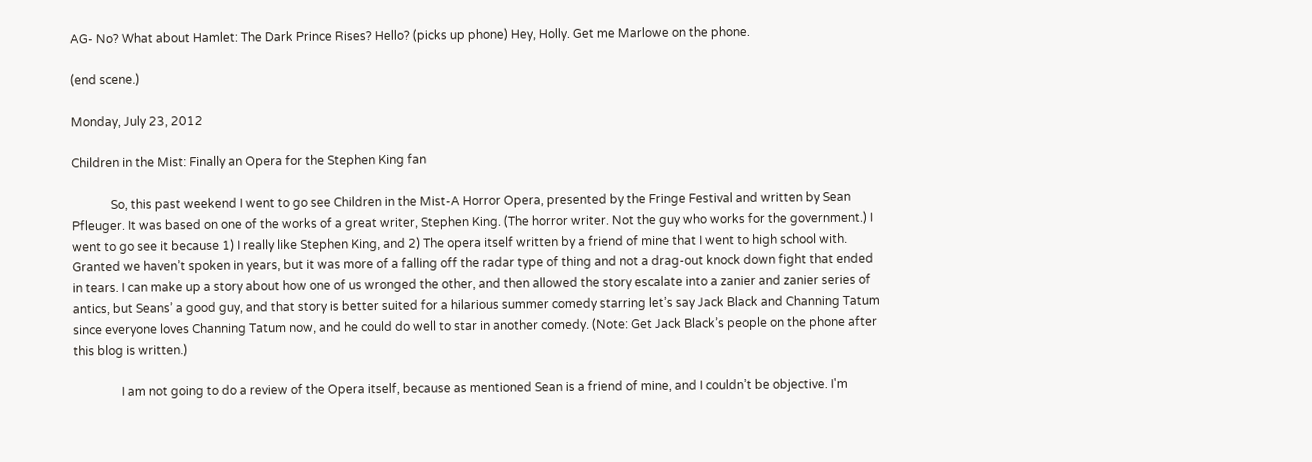AG- No? What about Hamlet: The Dark Prince Rises? Hello? (picks up phone) Hey, Holly. Get me Marlowe on the phone.

(end scene.)

Monday, July 23, 2012

Children in the Mist: Finally an Opera for the Stephen King fan

             So, this past weekend I went to go see Children in the Mist-A Horror Opera, presented by the Fringe Festival and written by Sean Pfleuger. It was based on one of the works of a great writer, Stephen King. (The horror writer. Not the guy who works for the government.) I went to go see it because 1) I really like Stephen King, and 2) The opera itself written by a friend of mine that I went to high school with. Granted we haven’t spoken in years, but it was more of a falling off the radar type of thing and not a drag-out knock down fight that ended in tears. I can make up a story about how one of us wronged the other, and then allowed the story escalate into a zanier and zanier series of antics, but Seans’ a good guy, and that story is better suited for a hilarious summer comedy starring let’s say Jack Black and Channing Tatum since everyone loves Channing Tatum now, and he could do well to star in another comedy. (Note: Get Jack Black’s people on the phone after this blog is written.)

                I am not going to do a review of the Opera itself, because as mentioned Sean is a friend of mine, and I couldn’t be objective. I'm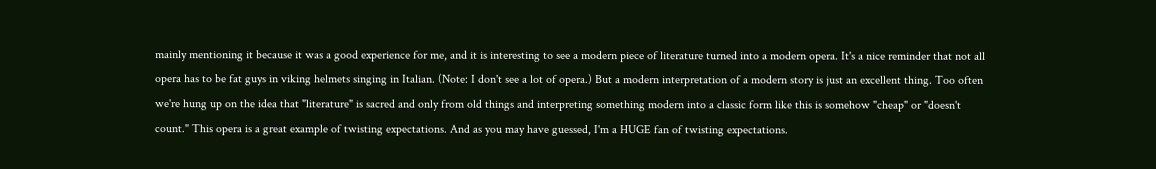mainly mentioning it because it was a good experience for me, and it is interesting to see a modern piece of literature turned into a modern opera. It's a nice reminder that not all opera has to be fat guys in viking helmets singing in Italian. (Note: I don't see a lot of opera.) But a modern interpretation of a modern story is just an excellent thing. Too often we're hung up on the idea that "literature" is sacred and only from old things and interpreting something modern into a classic form like this is somehow "cheap" or "doesn't count." This opera is a great example of twisting expectations. And as you may have guessed, I'm a HUGE fan of twisting expectations.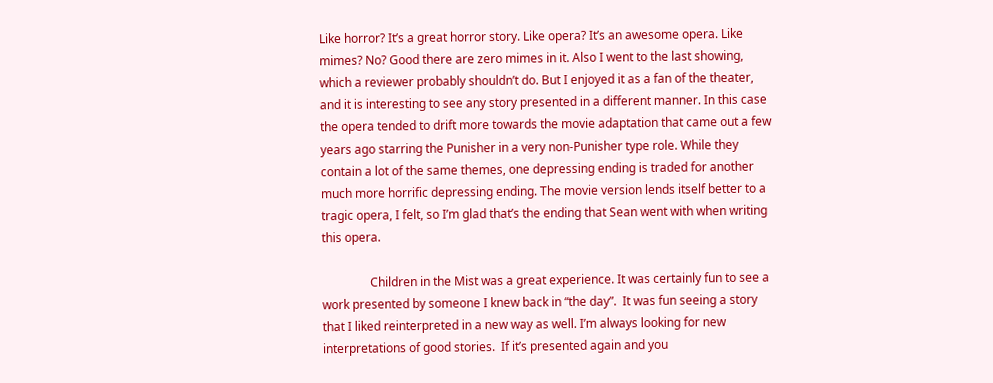Like horror? It’s a great horror story. Like opera? It’s an awesome opera. Like mimes? No? Good there are zero mimes in it. Also I went to the last showing, which a reviewer probably shouldn’t do. But I enjoyed it as a fan of the theater, and it is interesting to see any story presented in a different manner. In this case the opera tended to drift more towards the movie adaptation that came out a few years ago starring the Punisher in a very non-Punisher type role. While they contain a lot of the same themes, one depressing ending is traded for another much more horrific depressing ending. The movie version lends itself better to a tragic opera, I felt, so I’m glad that’s the ending that Sean went with when writing this opera.

                Children in the Mist was a great experience. It was certainly fun to see a work presented by someone I knew back in “the day”.  It was fun seeing a story that I liked reinterpreted in a new way as well. I’m always looking for new interpretations of good stories.  If it’s presented again and you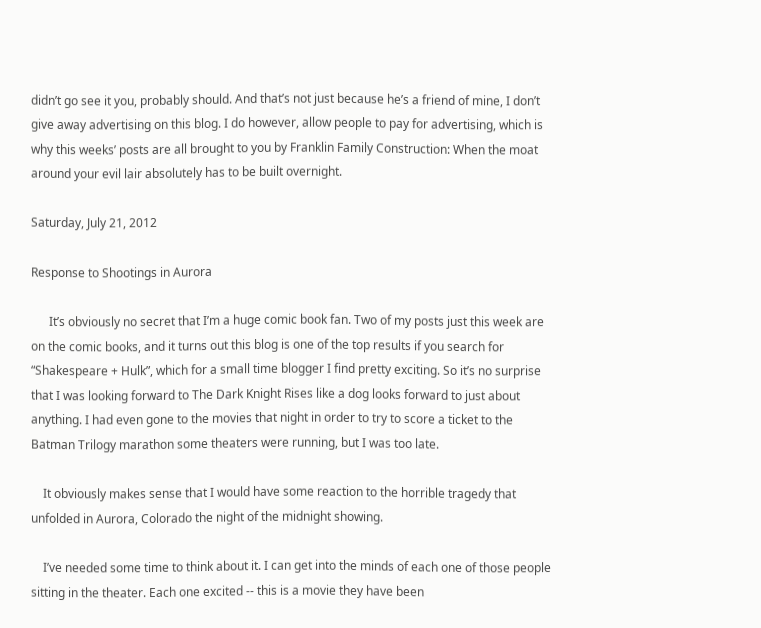didn’t go see it you, probably should. And that’s not just because he’s a friend of mine, I don’t give away advertising on this blog. I do however, allow people to pay for advertising, which is why this weeks’ posts are all brought to you by Franklin Family Construction: When the moat around your evil lair absolutely has to be built overnight.

Saturday, July 21, 2012

Response to Shootings in Aurora

      It’s obviously no secret that I’m a huge comic book fan. Two of my posts just this week are on the comic books, and it turns out this blog is one of the top results if you search for “Shakespeare + Hulk”, which for a small time blogger I find pretty exciting. So it’s no surprise that I was looking forward to The Dark Knight Rises like a dog looks forward to just about anything. I had even gone to the movies that night in order to try to score a ticket to the Batman Trilogy marathon some theaters were running, but I was too late.

    It obviously makes sense that I would have some reaction to the horrible tragedy that unfolded in Aurora, Colorado the night of the midnight showing.

    I’ve needed some time to think about it. I can get into the minds of each one of those people sitting in the theater. Each one excited -- this is a movie they have been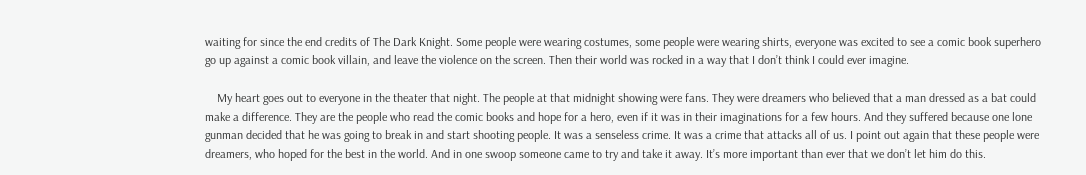waiting for since the end credits of The Dark Knight. Some people were wearing costumes, some people were wearing shirts, everyone was excited to see a comic book superhero go up against a comic book villain, and leave the violence on the screen. Then their world was rocked in a way that I don’t think I could ever imagine.

    My heart goes out to everyone in the theater that night. The people at that midnight showing were fans. They were dreamers who believed that a man dressed as a bat could make a difference. They are the people who read the comic books and hope for a hero, even if it was in their imaginations for a few hours. And they suffered because one lone gunman decided that he was going to break in and start shooting people. It was a senseless crime. It was a crime that attacks all of us. I point out again that these people were dreamers, who hoped for the best in the world. And in one swoop someone came to try and take it away. It’s more important than ever that we don’t let him do this.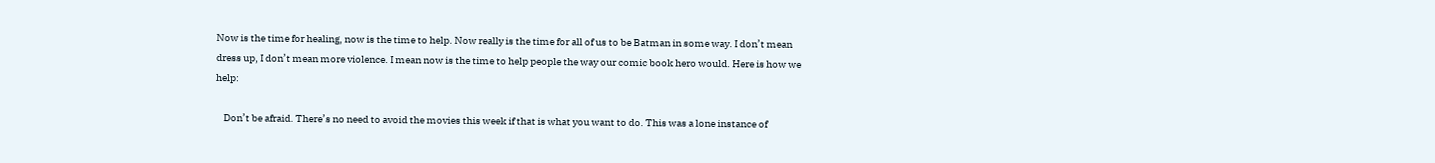Now is the time for healing, now is the time to help. Now really is the time for all of us to be Batman in some way. I don’t mean dress up, I don’t mean more violence. I mean now is the time to help people the way our comic book hero would. Here is how we help:

    Don’t be afraid. There’s no need to avoid the movies this week if that is what you want to do. This was a lone instance of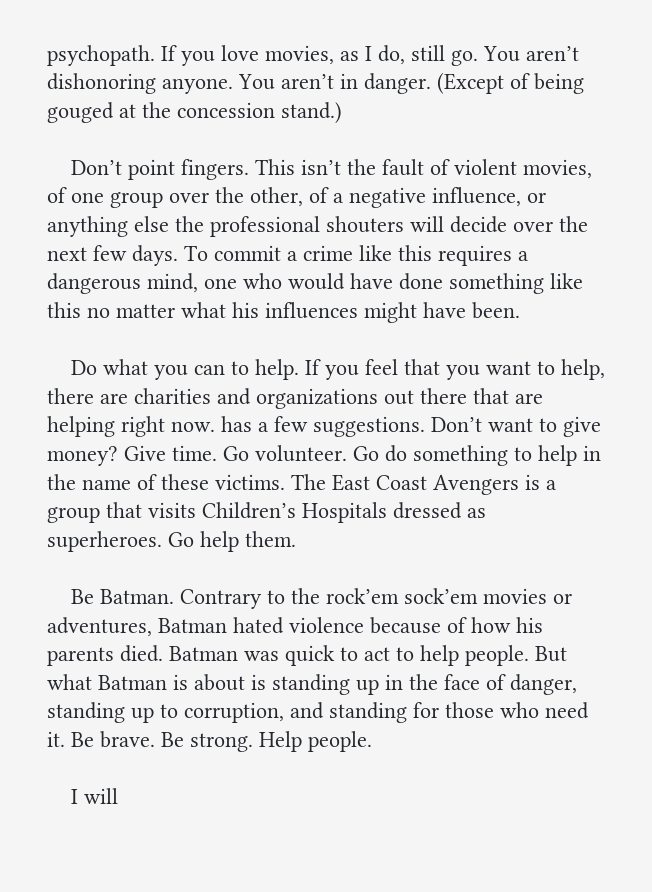psychopath. If you love movies, as I do, still go. You aren’t dishonoring anyone. You aren’t in danger. (Except of being gouged at the concession stand.)

    Don’t point fingers. This isn’t the fault of violent movies, of one group over the other, of a negative influence, or anything else the professional shouters will decide over the next few days. To commit a crime like this requires a dangerous mind, one who would have done something like this no matter what his influences might have been.

    Do what you can to help. If you feel that you want to help, there are charities and organizations out there that are helping right now. has a few suggestions. Don’t want to give money? Give time. Go volunteer. Go do something to help in the name of these victims. The East Coast Avengers is a group that visits Children’s Hospitals dressed as superheroes. Go help them.

    Be Batman. Contrary to the rock’em sock’em movies or adventures, Batman hated violence because of how his parents died. Batman was quick to act to help people. But what Batman is about is standing up in the face of danger, standing up to corruption, and standing for those who need it. Be brave. Be strong. Help people.

    I will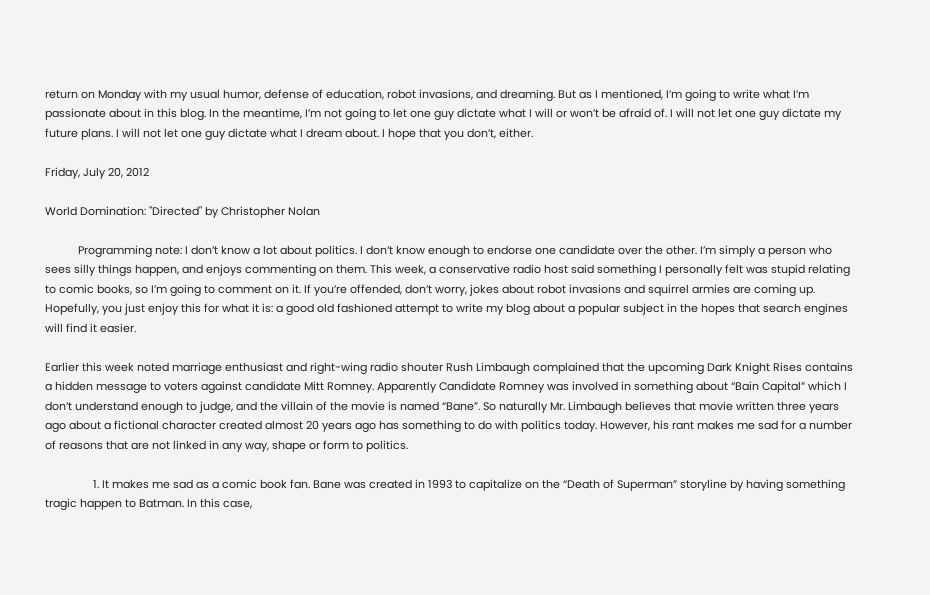return on Monday with my usual humor, defense of education, robot invasions, and dreaming. But as I mentioned, I’m going to write what I’m passionate about in this blog. In the meantime, I’m not going to let one guy dictate what I will or won’t be afraid of. I will not let one guy dictate my future plans. I will not let one guy dictate what I dream about. I hope that you don’t, either.

Friday, July 20, 2012

World Domination: "Directed" by Christopher Nolan

           Programming note: I don’t know a lot about politics. I don’t know enough to endorse one candidate over the other. I’m simply a person who sees silly things happen, and enjoys commenting on them. This week, a conservative radio host said something I personally felt was stupid relating to comic books, so I’m going to comment on it. If you’re offended, don’t worry, jokes about robot invasions and squirrel armies are coming up. Hopefully, you just enjoy this for what it is: a good old fashioned attempt to write my blog about a popular subject in the hopes that search engines will find it easier.

Earlier this week noted marriage enthusiast and right-wing radio shouter Rush Limbaugh complained that the upcoming Dark Knight Rises contains a hidden message to voters against candidate Mitt Romney. Apparently Candidate Romney was involved in something about “Bain Capital” which I don’t understand enough to judge, and the villain of the movie is named “Bane”. So naturally Mr. Limbaugh believes that movie written three years ago about a fictional character created almost 20 years ago has something to do with politics today. However, his rant makes me sad for a number of reasons that are not linked in any way, shape or form to politics.

                1. It makes me sad as a comic book fan. Bane was created in 1993 to capitalize on the “Death of Superman” storyline by having something tragic happen to Batman. In this case,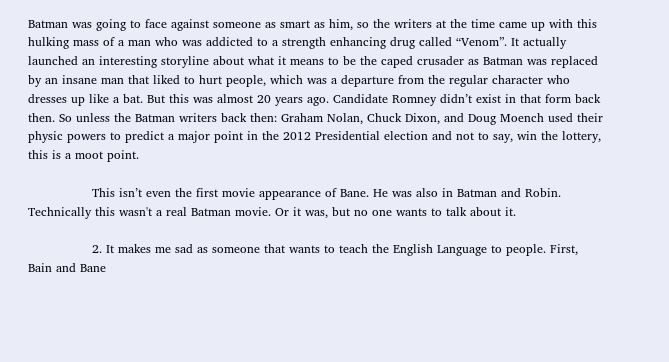Batman was going to face against someone as smart as him, so the writers at the time came up with this hulking mass of a man who was addicted to a strength enhancing drug called “Venom”. It actually launched an interesting storyline about what it means to be the caped crusader as Batman was replaced by an insane man that liked to hurt people, which was a departure from the regular character who dresses up like a bat. But this was almost 20 years ago. Candidate Romney didn’t exist in that form back then. So unless the Batman writers back then: Graham Nolan, Chuck Dixon, and Doug Moench used their physic powers to predict a major point in the 2012 Presidential election and not to say, win the lottery, this is a moot point.

                This isn’t even the first movie appearance of Bane. He was also in Batman and Robin. Technically this wasn't a real Batman movie. Or it was, but no one wants to talk about it.

                2. It makes me sad as someone that wants to teach the English Language to people. First, Bain and Bane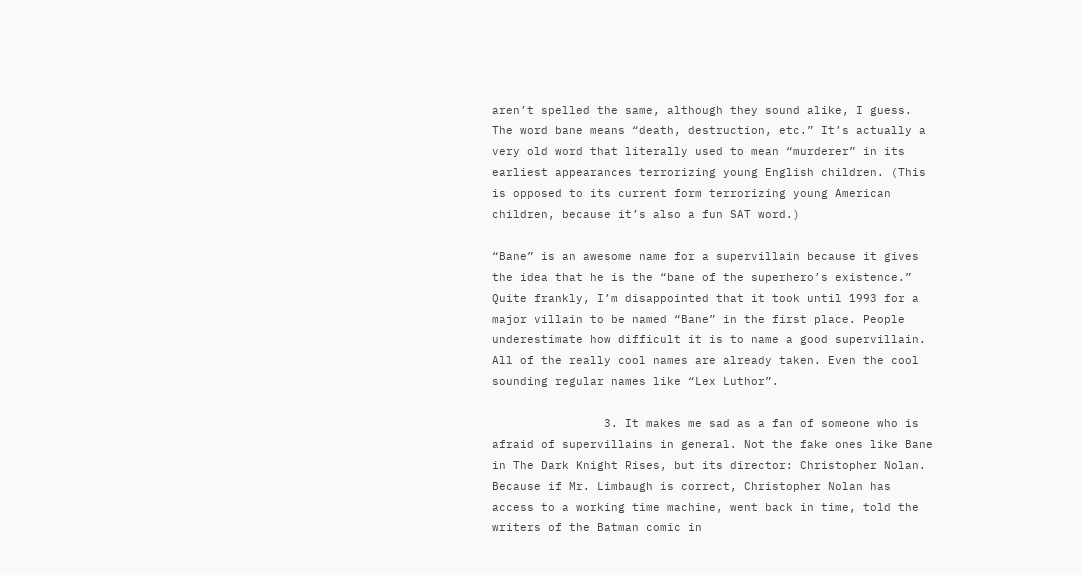aren’t spelled the same, although they sound alike, I guess.  The word bane means “death, destruction, etc.” It’s actually a very old word that literally used to mean “murderer” in its earliest appearances terrorizing young English children. (This is opposed to its current form terrorizing young American children, because it’s also a fun SAT word.)

“Bane” is an awesome name for a supervillain because it gives the idea that he is the “bane of the superhero’s existence.” Quite frankly, I’m disappointed that it took until 1993 for a major villain to be named “Bane” in the first place. People underestimate how difficult it is to name a good supervillain. All of the really cool names are already taken. Even the cool sounding regular names like “Lex Luthor”.

                3. It makes me sad as a fan of someone who is afraid of supervillains in general. Not the fake ones like Bane in The Dark Knight Rises, but its director: Christopher Nolan. Because if Mr. Limbaugh is correct, Christopher Nolan has access to a working time machine, went back in time, told the writers of the Batman comic in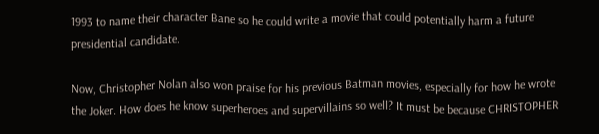1993 to name their character Bane so he could write a movie that could potentially harm a future presidential candidate.

Now, Christopher Nolan also won praise for his previous Batman movies, especially for how he wrote the Joker. How does he know superheroes and supervillains so well? It must be because CHRISTOPHER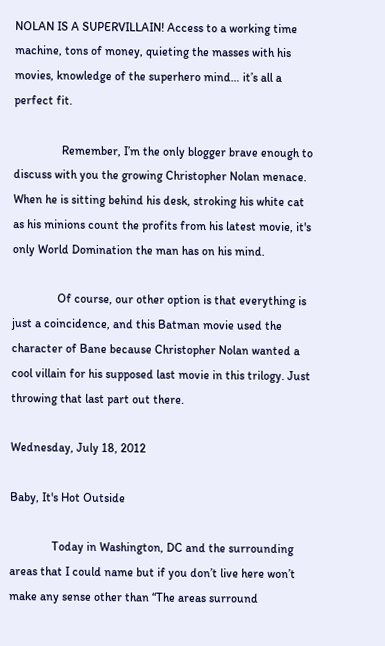NOLAN IS A SUPERVILLAIN! Access to a working time machine, tons of money, quieting the masses with his movies, knowledge of the superhero mind… it’s all a perfect fit.

                Remember, I’m the only blogger brave enough to discuss with you the growing Christopher Nolan menace. When he is sitting behind his desk, stroking his white cat as his minions count the profits from his latest movie, it's only World Domination the man has on his mind.

               Of course, our other option is that everything is just a coincidence, and this Batman movie used the character of Bane because Christopher Nolan wanted a cool villain for his supposed last movie in this trilogy. Just throwing that last part out there.

Wednesday, July 18, 2012

Baby, It's Hot Outside

              Today in Washington, DC and the surrounding areas that I could name but if you don’t live here won’t make any sense other than “The areas surround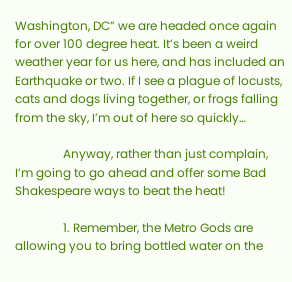Washington, DC” we are headed once again for over 100 degree heat. It’s been a weird weather year for us here, and has included an Earthquake or two. If I see a plague of locusts, cats and dogs living together, or frogs falling from the sky, I’m out of here so quickly…

                Anyway, rather than just complain, I’m going to go ahead and offer some Bad Shakespeare ways to beat the heat!

                1. Remember, the Metro Gods are allowing you to bring bottled water on the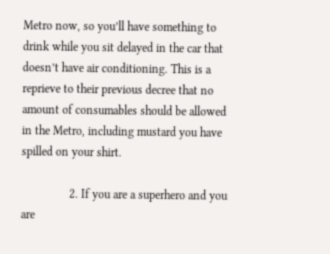Metro now, so you’ll have something to drink while you sit delayed in the car that doesn’t have air conditioning. This is a reprieve to their previous decree that no amount of consumables should be allowed in the Metro, including mustard you have spilled on your shirt.

                2. If you are a superhero and you are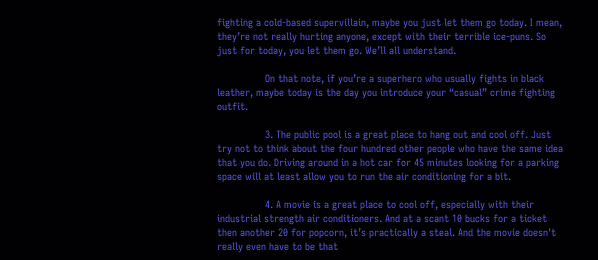fighting a cold-based supervillain, maybe you just let them go today. I mean, they’re not really hurting anyone, except with their terrible ice-puns. So just for today, you let them go. We’ll all understand.

                On that note, if you’re a superhero who usually fights in black leather, maybe today is the day you introduce your “casual” crime fighting outfit.

                3. The public pool is a great place to hang out and cool off. Just try not to think about the four hundred other people who have the same idea that you do. Driving around in a hot car for 45 minutes looking for a parking space will at least allow you to run the air conditioning for a bit.

                4. A movie is a great place to cool off, especially with their industrial strength air conditioners. And at a scant 10 bucks for a ticket then another 20 for popcorn, it’s practically a steal. And the movie doesn't really even have to be that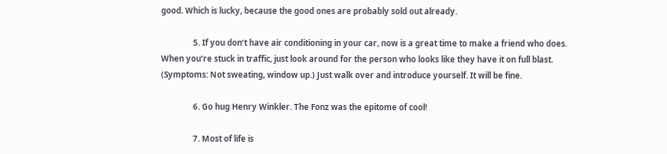good. Which is lucky, because the good ones are probably sold out already.

                5. If you don’t have air conditioning in your car, now is a great time to make a friend who does. When you’re stuck in traffic, just look around for the person who looks like they have it on full blast. (Symptoms: Not sweating, window up.) Just walk over and introduce yourself. It will be fine.

                6. Go hug Henry Winkler. The Fonz was the epitome of cool!

                7. Most of life is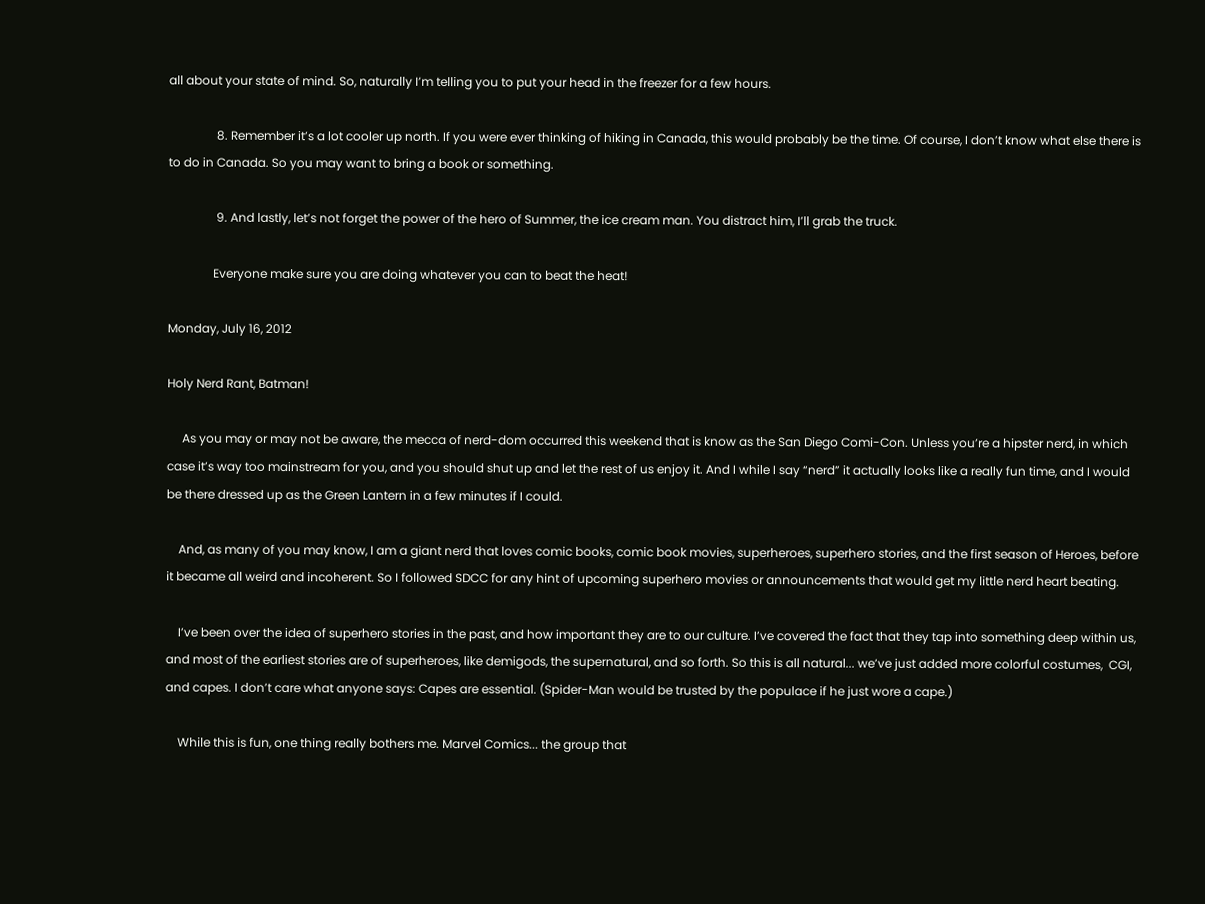all about your state of mind. So, naturally I’m telling you to put your head in the freezer for a few hours.

                8. Remember it’s a lot cooler up north. If you were ever thinking of hiking in Canada, this would probably be the time. Of course, I don’t know what else there is to do in Canada. So you may want to bring a book or something.

                9. And lastly, let’s not forget the power of the hero of Summer, the ice cream man. You distract him, I’ll grab the truck.

               Everyone make sure you are doing whatever you can to beat the heat!

Monday, July 16, 2012

Holy Nerd Rant, Batman!

     As you may or may not be aware, the mecca of nerd-dom occurred this weekend that is know as the San Diego Comi-Con. Unless you’re a hipster nerd, in which case it’s way too mainstream for you, and you should shut up and let the rest of us enjoy it. And I while I say “nerd” it actually looks like a really fun time, and I would be there dressed up as the Green Lantern in a few minutes if I could.

    And, as many of you may know, I am a giant nerd that loves comic books, comic book movies, superheroes, superhero stories, and the first season of Heroes, before it became all weird and incoherent. So I followed SDCC for any hint of upcoming superhero movies or announcements that would get my little nerd heart beating.

    I’ve been over the idea of superhero stories in the past, and how important they are to our culture. I’ve covered the fact that they tap into something deep within us, and most of the earliest stories are of superheroes, like demigods, the supernatural, and so forth. So this is all natural... we’ve just added more colorful costumes,  CGI, and capes. I don’t care what anyone says: Capes are essential. (Spider-Man would be trusted by the populace if he just wore a cape.)

    While this is fun, one thing really bothers me. Marvel Comics... the group that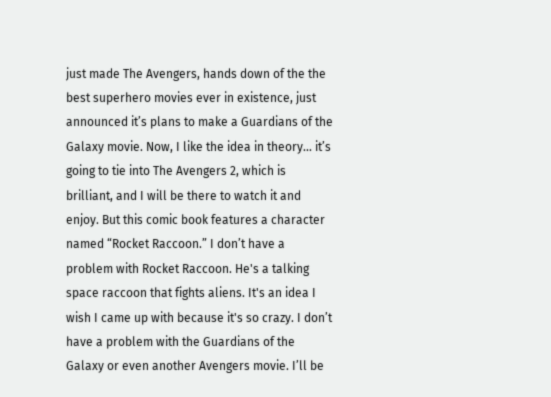just made The Avengers, hands down of the the best superhero movies ever in existence, just announced it’s plans to make a Guardians of the Galaxy movie. Now, I like the idea in theory... it’s going to tie into The Avengers 2, which is brilliant, and I will be there to watch it and enjoy. But this comic book features a character named “Rocket Raccoon.” I don’t have a problem with Rocket Raccoon. He's a talking space raccoon that fights aliens. It's an idea I wish I came up with because it's so crazy. I don’t have a problem with the Guardians of the Galaxy or even another Avengers movie. I’ll be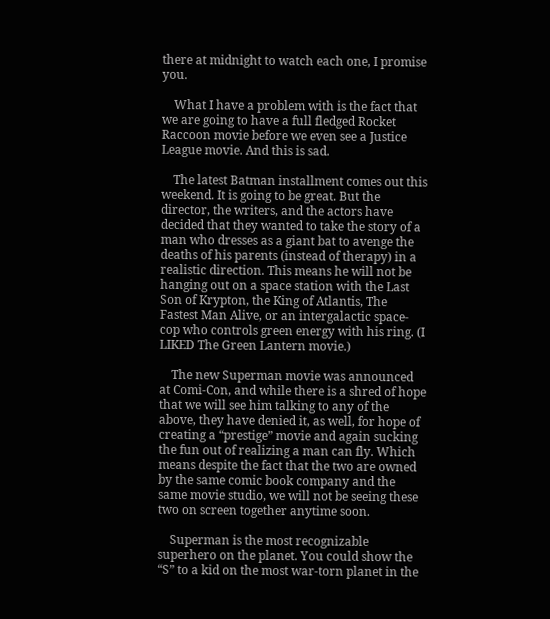there at midnight to watch each one, I promise you.

    What I have a problem with is the fact that we are going to have a full fledged Rocket Raccoon movie before we even see a Justice League movie. And this is sad.

    The latest Batman installment comes out this weekend. It is going to be great. But the director, the writers, and the actors have decided that they wanted to take the story of a man who dresses as a giant bat to avenge the deaths of his parents (instead of therapy) in a realistic direction. This means he will not be hanging out on a space station with the Last Son of Krypton, the King of Atlantis, The Fastest Man Alive, or an intergalactic space-cop who controls green energy with his ring. (I LIKED The Green Lantern movie.)

    The new Superman movie was announced at Comi-Con, and while there is a shred of hope that we will see him talking to any of the above, they have denied it, as well, for hope of creating a “prestige” movie and again sucking the fun out of realizing a man can fly. Which means despite the fact that the two are owned by the same comic book company and the same movie studio, we will not be seeing these two on screen together anytime soon.

    Superman is the most recognizable superhero on the planet. You could show the “S” to a kid on the most war-torn planet in the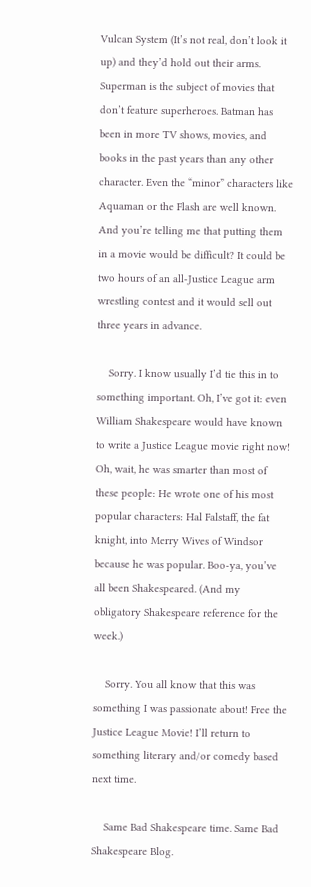Vulcan System (It’s not real, don’t look it up) and they’d hold out their arms. Superman is the subject of movies that don’t feature superheroes. Batman has been in more TV shows, movies, and books in the past years than any other character. Even the “minor” characters like Aquaman or the Flash are well known. And you’re telling me that putting them in a movie would be difficult? It could be two hours of an all-Justice League arm wrestling contest and it would sell out three years in advance.

    Sorry. I know usually I’d tie this in to something important. Oh, I’ve got it: even William Shakespeare would have known to write a Justice League movie right now! Oh, wait, he was smarter than most of these people: He wrote one of his most popular characters: Hal Falstaff, the fat knight, into Merry Wives of Windsor because he was popular. Boo-ya, you’ve all been Shakespeared. (And my obligatory Shakespeare reference for the week.)

    Sorry. You all know that this was something I was passionate about! Free the Justice League Movie! I’ll return to something literary and/or comedy based next time.

    Same Bad Shakespeare time. Same Bad Shakespeare Blog.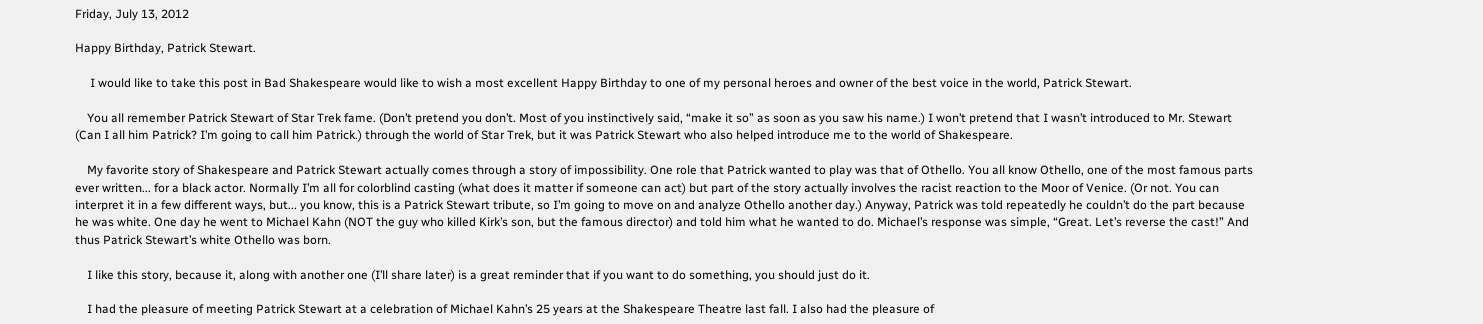Friday, July 13, 2012

Happy Birthday, Patrick Stewart.

     I would like to take this post in Bad Shakespeare would like to wish a most excellent Happy Birthday to one of my personal heroes and owner of the best voice in the world, Patrick Stewart.

    You all remember Patrick Stewart of Star Trek fame. (Don’t pretend you don’t. Most of you instinctively said, “make it so” as soon as you saw his name.) I won’t pretend that I wasn’t introduced to Mr. Stewart (Can I all him Patrick? I’m going to call him Patrick.) through the world of Star Trek, but it was Patrick Stewart who also helped introduce me to the world of Shakespeare.

    My favorite story of Shakespeare and Patrick Stewart actually comes through a story of impossibility. One role that Patrick wanted to play was that of Othello. You all know Othello, one of the most famous parts ever written... for a black actor. Normally I’m all for colorblind casting (what does it matter if someone can act) but part of the story actually involves the racist reaction to the Moor of Venice. (Or not. You can interpret it in a few different ways, but... you know, this is a Patrick Stewart tribute, so I’m going to move on and analyze Othello another day.) Anyway, Patrick was told repeatedly he couldn’t do the part because he was white. One day he went to Michael Kahn (NOT the guy who killed Kirk’s son, but the famous director) and told him what he wanted to do. Michael’s response was simple, “Great. Let’s reverse the cast!” And thus Patrick Stewart’s white Othello was born.

    I like this story, because it, along with another one (I’ll share later) is a great reminder that if you want to do something, you should just do it.

    I had the pleasure of meeting Patrick Stewart at a celebration of Michael Kahn’s 25 years at the Shakespeare Theatre last fall. I also had the pleasure of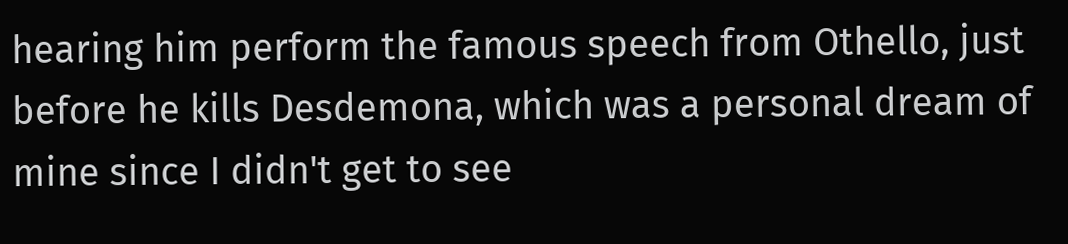hearing him perform the famous speech from Othello, just before he kills Desdemona, which was a personal dream of mine since I didn't get to see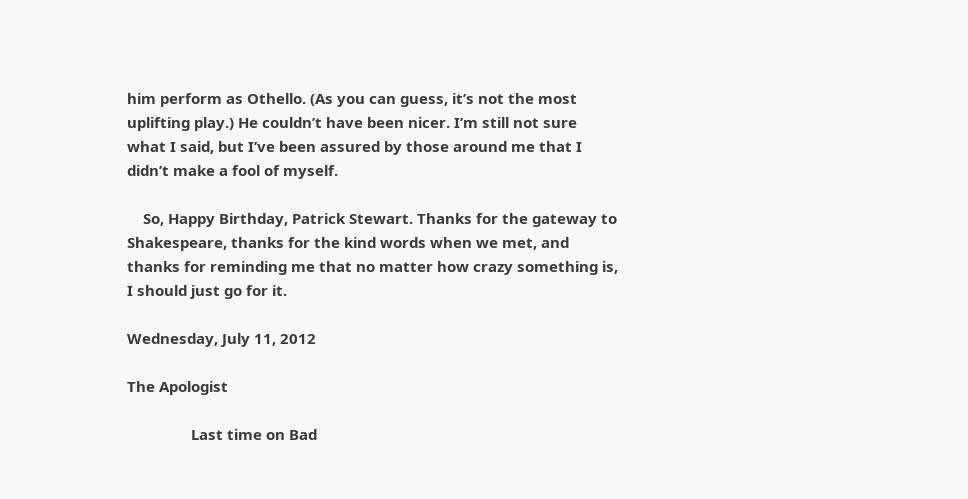him perform as Othello. (As you can guess, it’s not the most uplifting play.) He couldn’t have been nicer. I’m still not sure what I said, but I’ve been assured by those around me that I didn’t make a fool of myself.

    So, Happy Birthday, Patrick Stewart. Thanks for the gateway to Shakespeare, thanks for the kind words when we met, and thanks for reminding me that no matter how crazy something is, I should just go for it.

Wednesday, July 11, 2012

The Apologist

                Last time on Bad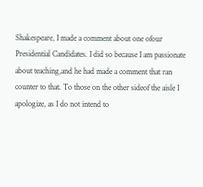Shakespeare, I made a comment about one ofour Presidential Candidates. I did so because I am passionate about teaching,and he had made a comment that ran counter to that. To those on the other sideof the aisle I apologize, as I do not intend to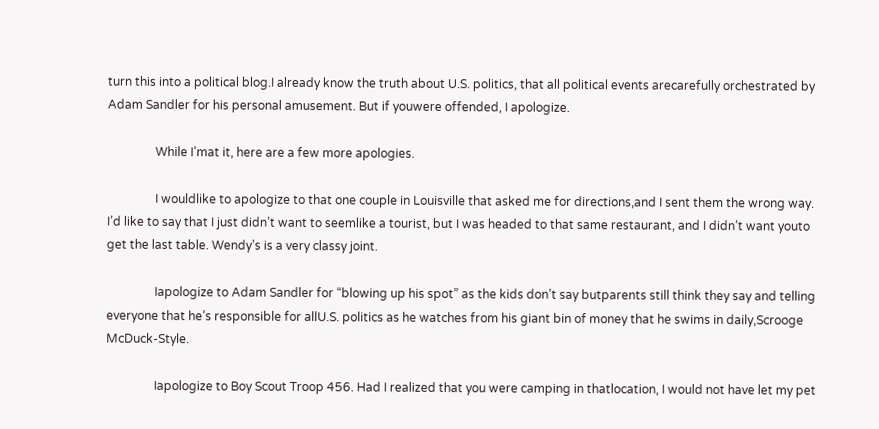turn this into a political blog.I already know the truth about U.S. politics, that all political events arecarefully orchestrated by Adam Sandler for his personal amusement. But if youwere offended, I apologize.

                While I’mat it, here are a few more apologies.

                I wouldlike to apologize to that one couple in Louisville that asked me for directions,and I sent them the wrong way. I’d like to say that I just didn’t want to seemlike a tourist, but I was headed to that same restaurant, and I didn’t want youto get the last table. Wendy’s is a very classy joint.

                Iapologize to Adam Sandler for “blowing up his spot” as the kids don’t say butparents still think they say and telling everyone that he’s responsible for allU.S. politics as he watches from his giant bin of money that he swims in daily,Scrooge McDuck-Style.

                Iapologize to Boy Scout Troop 456. Had I realized that you were camping in thatlocation, I would not have let my pet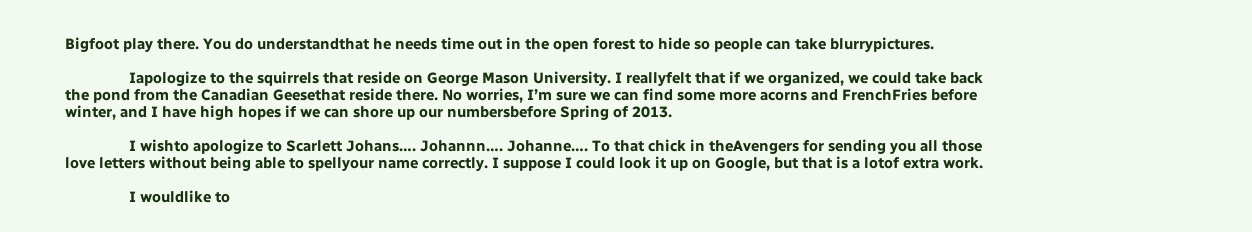Bigfoot play there. You do understandthat he needs time out in the open forest to hide so people can take blurrypictures.

                Iapologize to the squirrels that reside on George Mason University. I reallyfelt that if we organized, we could take back the pond from the Canadian Geesethat reside there. No worries, I’m sure we can find some more acorns and FrenchFries before winter, and I have high hopes if we can shore up our numbersbefore Spring of 2013.

                I wishto apologize to Scarlett Johans…. Johannn…. Johanne…. To that chick in theAvengers for sending you all those love letters without being able to spellyour name correctly. I suppose I could look it up on Google, but that is a lotof extra work.

                I wouldlike to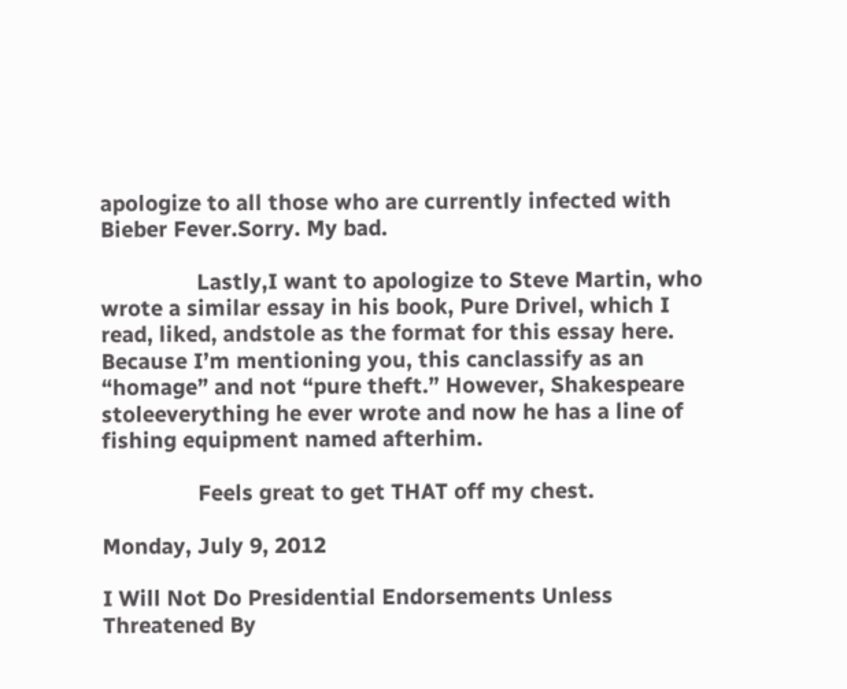apologize to all those who are currently infected with Bieber Fever.Sorry. My bad.

                Lastly,I want to apologize to Steve Martin, who wrote a similar essay in his book, Pure Drivel, which I read, liked, andstole as the format for this essay here. Because I’m mentioning you, this canclassify as an “homage” and not “pure theft.” However, Shakespeare stoleeverything he ever wrote and now he has a line of fishing equipment named afterhim.

                Feels great to get THAT off my chest.

Monday, July 9, 2012

I Will Not Do Presidential Endorsements Unless Threatened By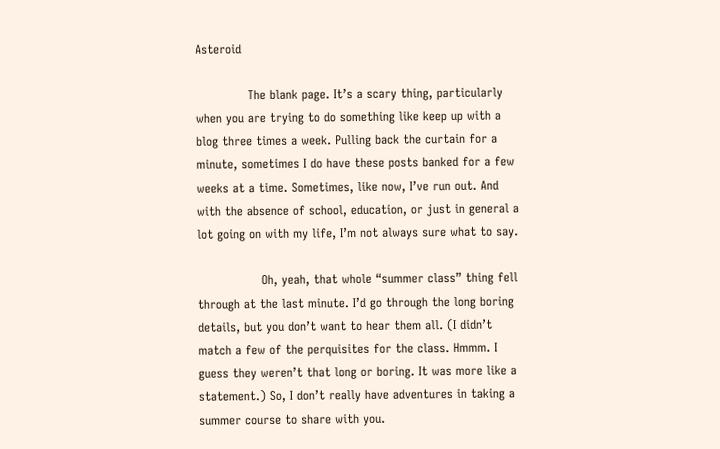Asteroid

             The blank page. It’s a scary thing, particularly when you are trying to do something like keep up with a blog three times a week. Pulling back the curtain for a minute, sometimes I do have these posts banked for a few weeks at a time. Sometimes, like now, I’ve run out. And with the absence of school, education, or just in general a lot going on with my life, I’m not always sure what to say.

                Oh, yeah, that whole “summer class” thing fell through at the last minute. I’d go through the long boring details, but you don’t want to hear them all. (I didn’t match a few of the perquisites for the class. Hmmm. I guess they weren’t that long or boring. It was more like a statement.) So, I don’t really have adventures in taking a summer course to share with you.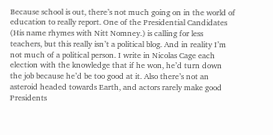Because school is out, there’s not much going on in the world of education to really report. One of the Presidential Candidates (His name rhymes with Nitt Nomney.) is calling for less teachers, but this really isn’t a political blog. And in reality I’m not much of a political person. I write in Nicolas Cage each election with the knowledge that if he won, he’d turn down the job because he’d be too good at it. Also there’s not an asteroid headed towards Earth, and actors rarely make good Presidents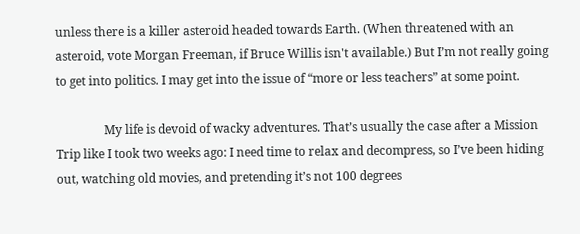unless there is a killer asteroid headed towards Earth. (When threatened with an asteroid, vote Morgan Freeman, if Bruce Willis isn't available.) But I’m not really going to get into politics. I may get into the issue of “more or less teachers” at some point.

                My life is devoid of wacky adventures. That’s usually the case after a Mission Trip like I took two weeks ago: I need time to relax and decompress, so I’ve been hiding out, watching old movies, and pretending it’s not 100 degrees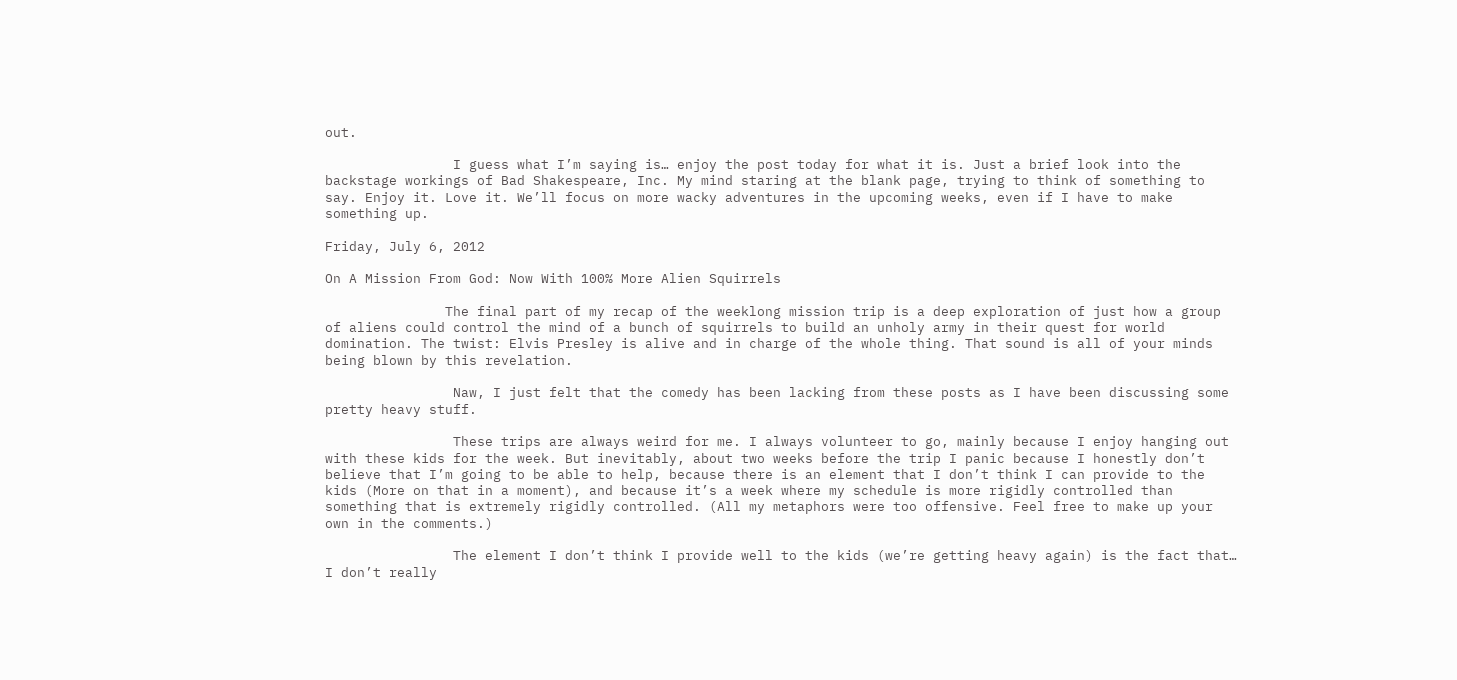out.

                I guess what I’m saying is… enjoy the post today for what it is. Just a brief look into the backstage workings of Bad Shakespeare, Inc. My mind staring at the blank page, trying to think of something to say. Enjoy it. Love it. We’ll focus on more wacky adventures in the upcoming weeks, even if I have to make something up.

Friday, July 6, 2012

On A Mission From God: Now With 100% More Alien Squirrels

               The final part of my recap of the weeklong mission trip is a deep exploration of just how a group of aliens could control the mind of a bunch of squirrels to build an unholy army in their quest for world domination. The twist: Elvis Presley is alive and in charge of the whole thing. That sound is all of your minds being blown by this revelation.

                Naw, I just felt that the comedy has been lacking from these posts as I have been discussing some pretty heavy stuff.

                These trips are always weird for me. I always volunteer to go, mainly because I enjoy hanging out with these kids for the week. But inevitably, about two weeks before the trip I panic because I honestly don’t believe that I’m going to be able to help, because there is an element that I don’t think I can provide to the kids (More on that in a moment), and because it’s a week where my schedule is more rigidly controlled than something that is extremely rigidly controlled. (All my metaphors were too offensive. Feel free to make up your own in the comments.)

                The element I don’t think I provide well to the kids (we’re getting heavy again) is the fact that… I don’t really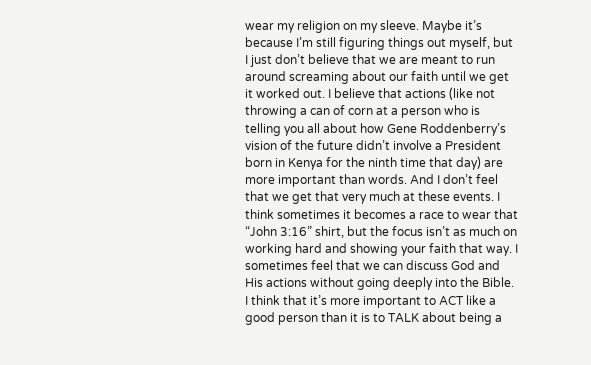wear my religion on my sleeve. Maybe it’s because I’m still figuring things out myself, but I just don’t believe that we are meant to run around screaming about our faith until we get it worked out. I believe that actions (like not throwing a can of corn at a person who is telling you all about how Gene Roddenberry’s vision of the future didn’t involve a President born in Kenya for the ninth time that day) are more important than words. And I don’t feel that we get that very much at these events. I think sometimes it becomes a race to wear that “John 3:16” shirt, but the focus isn’t as much on working hard and showing your faith that way. I sometimes feel that we can discuss God and His actions without going deeply into the Bible. I think that it’s more important to ACT like a good person than it is to TALK about being a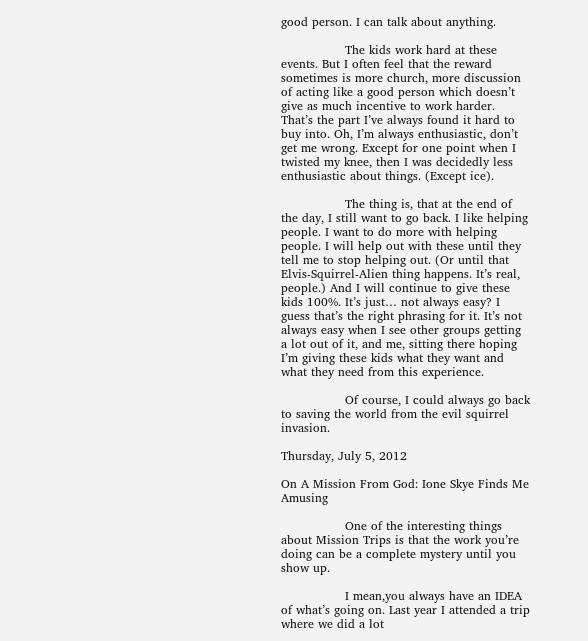good person. I can talk about anything.

                The kids work hard at these events. But I often feel that the reward sometimes is more church, more discussion of acting like a good person which doesn’t give as much incentive to work harder.  That’s the part I’ve always found it hard to buy into. Oh, I’m always enthusiastic, don’t get me wrong. Except for one point when I twisted my knee, then I was decidedly less enthusiastic about things. (Except ice).

                The thing is, that at the end of the day, I still want to go back. I like helping people. I want to do more with helping people. I will help out with these until they tell me to stop helping out. (Or until that Elvis-Squirrel-Alien thing happens. It’s real, people.) And I will continue to give these kids 100%. It’s just… not always easy? I guess that’s the right phrasing for it. It’s not always easy when I see other groups getting a lot out of it, and me, sitting there hoping I’m giving these kids what they want and what they need from this experience.

                Of course, I could always go back to saving the world from the evil squirrel invasion.

Thursday, July 5, 2012

On A Mission From God: Ione Skye Finds Me Amusing

                One of the interesting things about Mission Trips is that the work you’re doing can be a complete mystery until you show up.

                I mean,you always have an IDEA of what’s going on. Last year I attended a trip where we did a lot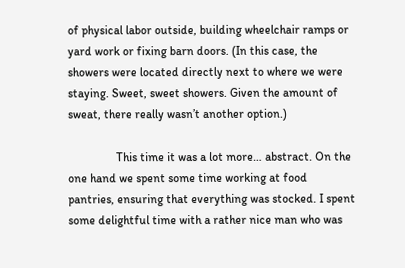of physical labor outside, building wheelchair ramps or yard work or fixing barn doors. (In this case, the showers were located directly next to where we were staying. Sweet, sweet showers. Given the amount of sweat, there really wasn’t another option.)

                This time it was a lot more… abstract. On the one hand we spent some time working at food pantries, ensuring that everything was stocked. I spent some delightful time with a rather nice man who was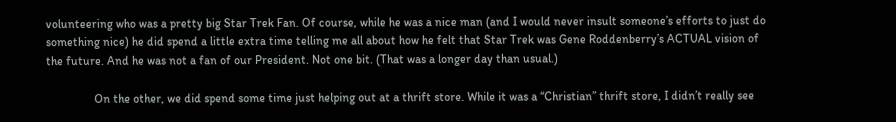volunteering who was a pretty big Star Trek Fan. Of course, while he was a nice man (and I would never insult someone’s efforts to just do something nice) he did spend a little extra time telling me all about how he felt that Star Trek was Gene Roddenberry’s ACTUAL vision of the future. And he was not a fan of our President. Not one bit. (That was a longer day than usual.)

                On the other, we did spend some time just helping out at a thrift store. While it was a “Christian” thrift store, I didn’t really see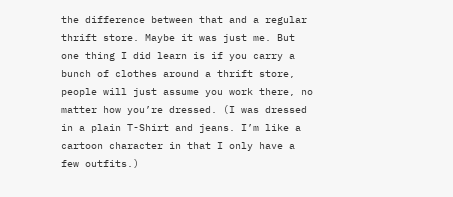the difference between that and a regular thrift store. Maybe it was just me. But one thing I did learn is if you carry a bunch of clothes around a thrift store, people will just assume you work there, no matter how you’re dressed. (I was dressed in a plain T-Shirt and jeans. I’m like a cartoon character in that I only have a few outfits.)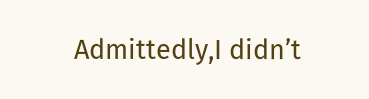Admittedly,I didn’t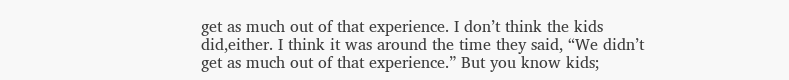get as much out of that experience. I don’t think the kids did,either. I think it was around the time they said, “We didn’t get as much out of that experience.” But you know kids;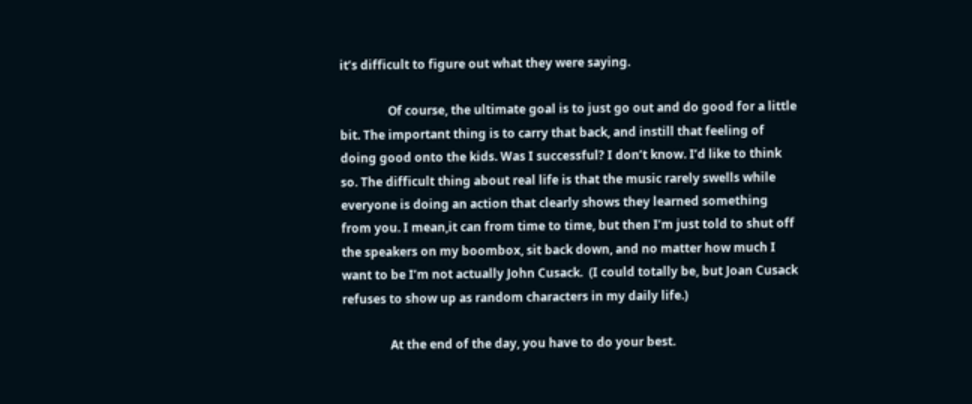it’s difficult to figure out what they were saying.

                Of course, the ultimate goal is to just go out and do good for a little bit. The important thing is to carry that back, and instill that feeling of doing good onto the kids. Was I successful? I don’t know. I’d like to think so. The difficult thing about real life is that the music rarely swells while everyone is doing an action that clearly shows they learned something from you. I mean,it can from time to time, but then I’m just told to shut off the speakers on my boombox, sit back down, and no matter how much I want to be I’m not actually John Cusack.  (I could totally be, but Joan Cusack refuses to show up as random characters in my daily life.)

                At the end of the day, you have to do your best.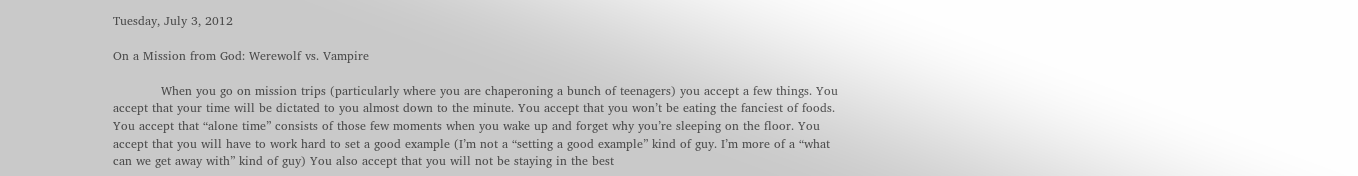Tuesday, July 3, 2012

On a Mission from God: Werewolf vs. Vampire

            When you go on mission trips (particularly where you are chaperoning a bunch of teenagers) you accept a few things. You accept that your time will be dictated to you almost down to the minute. You accept that you won’t be eating the fanciest of foods. You accept that “alone time” consists of those few moments when you wake up and forget why you’re sleeping on the floor. You accept that you will have to work hard to set a good example (I’m not a “setting a good example” kind of guy. I’m more of a “what can we get away with” kind of guy) You also accept that you will not be staying in the best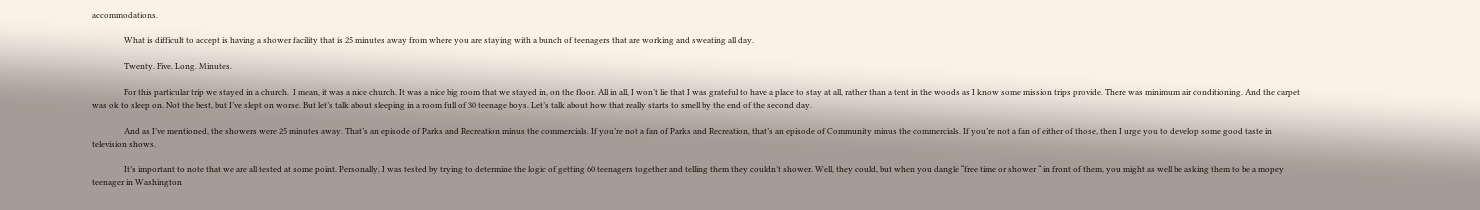accommodations.

                What is difficult to accept is having a shower facility that is 25 minutes away from where you are staying with a bunch of teenagers that are working and sweating all day.

                Twenty. Five. Long. Minutes.

                For this particular trip we stayed in a church.  I mean, it was a nice church. It was a nice big room that we stayed in, on the floor. All in all, I won’t lie that I was grateful to have a place to stay at all, rather than a tent in the woods as I know some mission trips provide. There was minimum air conditioning. And the carpet was ok to sleep on. Not the best, but I’ve slept on worse. But let’s talk about sleeping in a room full of 30 teenage boys. Let’s talk about how that really starts to smell by the end of the second day.

                And as I’ve mentioned, the showers were 25 minutes away. That’s an episode of Parks and Recreation minus the commercials. If you’re not a fan of Parks and Recreation, that’s an episode of Community minus the commercials. If you’re not a fan of either of those, then I urge you to develop some good taste in television shows.

                It’s important to note that we are all tested at some point. Personally, I was tested by trying to determine the logic of getting 60 teenagers together and telling them they couldn’t shower. Well, they could, but when you dangle “free time or shower “ in front of them, you might as well be asking them to be a mopey teenager in Washington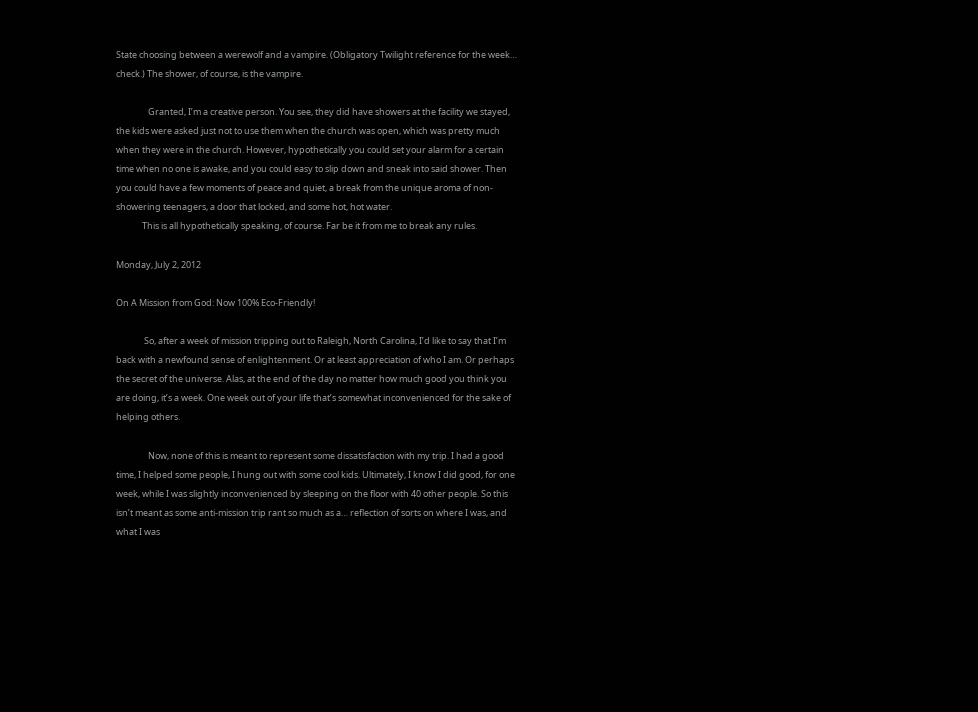State choosing between a werewolf and a vampire. (Obligatory Twilight reference for the week… check.) The shower, of course, is the vampire.

                Granted, I’m a creative person. You see, they did have showers at the facility we stayed, the kids were asked just not to use them when the church was open, which was pretty much when they were in the church. However, hypothetically you could set your alarm for a certain time when no one is awake, and you could easy to slip down and sneak into said shower. Then you could have a few moments of peace and quiet, a break from the unique aroma of non-showering teenagers, a door that locked, and some hot, hot water.
             This is all hypothetically speaking, of course. Far be it from me to break any rules.

Monday, July 2, 2012

On A Mission from God: Now 100% Eco-Friendly!

              So, after a week of mission tripping out to Raleigh, North Carolina, I’d like to say that I’m back with a newfound sense of enlightenment. Or at least appreciation of who I am. Or perhaps the secret of the universe. Alas, at the end of the day no matter how much good you think you are doing, it’s a week. One week out of your life that’s somewhat inconvenienced for the sake of helping others.

                Now, none of this is meant to represent some dissatisfaction with my trip. I had a good time, I helped some people, I hung out with some cool kids. Ultimately, I know I did good, for one week, while I was slightly inconvenienced by sleeping on the floor with 40 other people. So this isn’t meant as some anti-mission trip rant so much as a… reflection of sorts on where I was, and what I was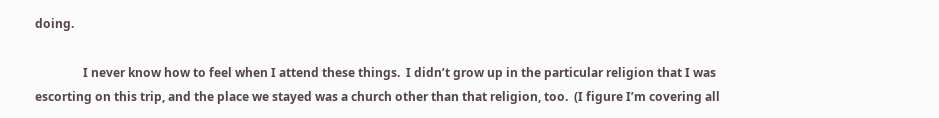doing.

                I never know how to feel when I attend these things.  I didn’t grow up in the particular religion that I was escorting on this trip, and the place we stayed was a church other than that religion, too.  (I figure I’m covering all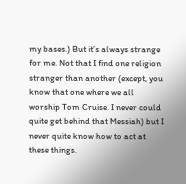my bases.) But it’s always strange for me. Not that I find one religion stranger than another (except, you know that one where we all worship Tom Cruise. I never could quite get behind that Messiah) but I never quite know how to act at these things.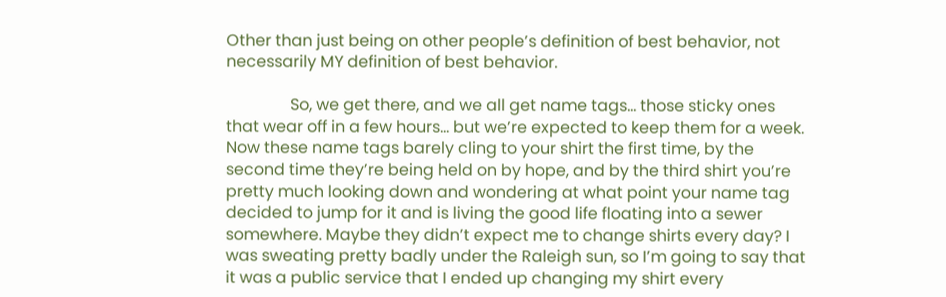Other than just being on other people’s definition of best behavior, not necessarily MY definition of best behavior.

                So, we get there, and we all get name tags… those sticky ones that wear off in a few hours… but we’re expected to keep them for a week. Now these name tags barely cling to your shirt the first time, by the second time they’re being held on by hope, and by the third shirt you’re pretty much looking down and wondering at what point your name tag decided to jump for it and is living the good life floating into a sewer somewhere. Maybe they didn’t expect me to change shirts every day? I was sweating pretty badly under the Raleigh sun, so I’m going to say that it was a public service that I ended up changing my shirt every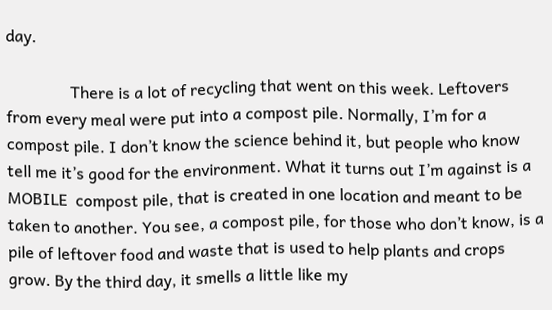day.

                There is a lot of recycling that went on this week. Leftovers from every meal were put into a compost pile. Normally, I’m for a compost pile. I don’t know the science behind it, but people who know tell me it’s good for the environment. What it turns out I’m against is a MOBILE  compost pile, that is created in one location and meant to be taken to another. You see, a compost pile, for those who don’t know, is a pile of leftover food and waste that is used to help plants and crops grow. By the third day, it smells a little like my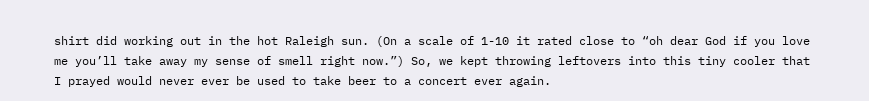shirt did working out in the hot Raleigh sun. (On a scale of 1-10 it rated close to “oh dear God if you love me you’ll take away my sense of smell right now.”) So, we kept throwing leftovers into this tiny cooler that I prayed would never ever be used to take beer to a concert ever again.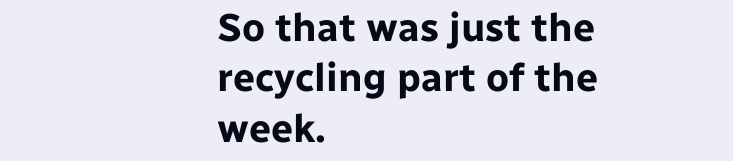So that was just the recycling part of the week.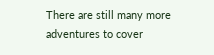There are still many more adventures to cover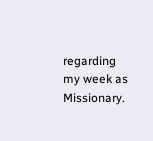regarding my week as Missionary.